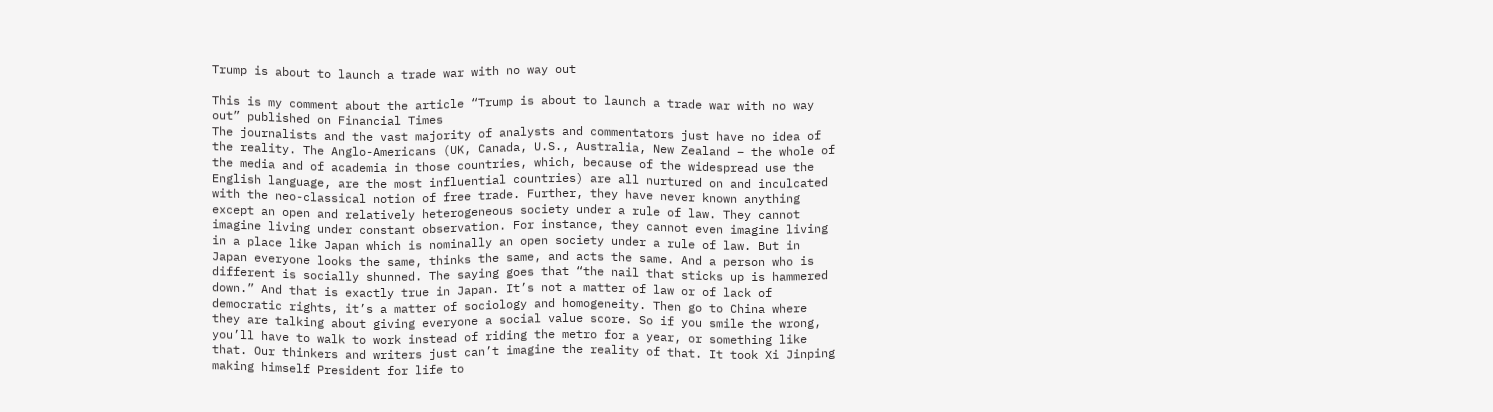Trump is about to launch a trade war with no way out

This is my comment about the article “Trump is about to launch a trade war with no way out” published on Financial Times
The journalists and the vast majority of analysts and commentators just have no idea of the reality. The Anglo-Americans (UK, Canada, U.S., Australia, New Zealand – the whole of the media and of academia in those countries, which, because of the widespread use the English language, are the most influential countries) are all nurtured on and inculcated with the neo-classical notion of free trade. Further, they have never known anything except an open and relatively heterogeneous society under a rule of law. They cannot imagine living under constant observation. For instance, they cannot even imagine living in a place like Japan which is nominally an open society under a rule of law. But in Japan everyone looks the same, thinks the same, and acts the same. And a person who is different is socially shunned. The saying goes that “the nail that sticks up is hammered down.” And that is exactly true in Japan. It’s not a matter of law or of lack of democratic rights, it’s a matter of sociology and homogeneity. Then go to China where they are talking about giving everyone a social value score. So if you smile the wrong, you’ll have to walk to work instead of riding the metro for a year, or something like that. Our thinkers and writers just can’t imagine the reality of that. It took Xi Jinping making himself President for life to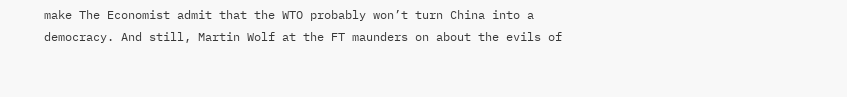make The Economist admit that the WTO probably won’t turn China into a democracy. And still, Martin Wolf at the FT maunders on about the evils of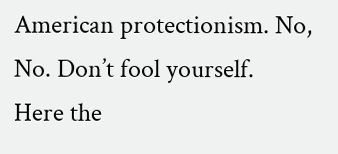American protectionism. No, No. Don’t fool yourself.
Here the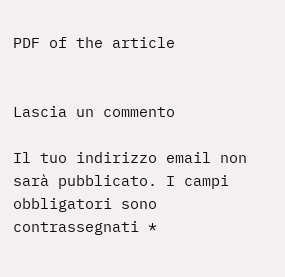PDF of the article


Lascia un commento

Il tuo indirizzo email non sarà pubblicato. I campi obbligatori sono contrassegnati *